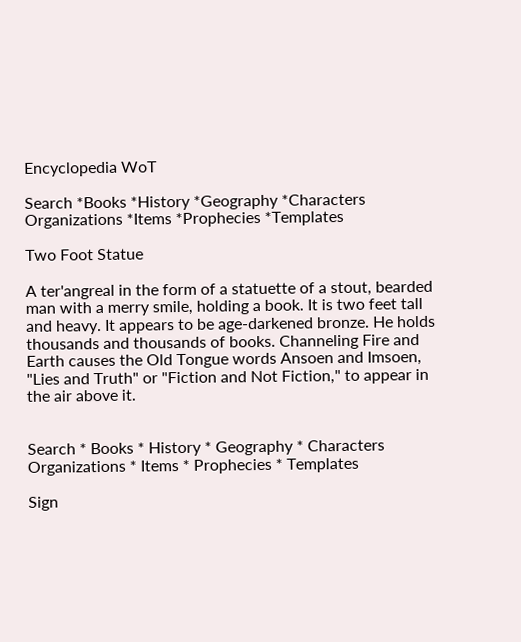Encyclopedia WoT

Search *Books *History *Geography *Characters
Organizations *Items *Prophecies *Templates

Two Foot Statue

A ter'angreal in the form of a statuette of a stout, bearded man with a merry smile, holding a book. It is two feet tall and heavy. It appears to be age-darkened bronze. He holds thousands and thousands of books. Channeling Fire and Earth causes the Old Tongue words Ansoen and Imsoen, "Lies and Truth" or "Fiction and Not Fiction," to appear in the air above it.


Search * Books * History * Geography * Characters
Organizations * Items * Prophecies * Templates

Sign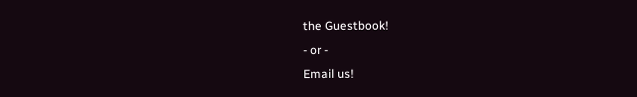the Guestbook!
- or -
Email us!